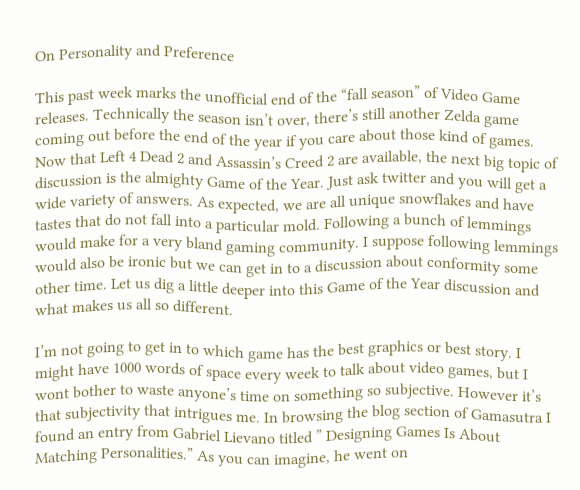On Personality and Preference

This past week marks the unofficial end of the “fall season” of Video Game releases. Technically the season isn’t over, there’s still another Zelda game coming out before the end of the year if you care about those kind of games. Now that Left 4 Dead 2 and Assassin’s Creed 2 are available, the next big topic of discussion is the almighty Game of the Year. Just ask twitter and you will get a wide variety of answers. As expected, we are all unique snowflakes and have tastes that do not fall into a particular mold. Following a bunch of lemmings would make for a very bland gaming community. I suppose following lemmings would also be ironic but we can get in to a discussion about conformity some other time. Let us dig a little deeper into this Game of the Year discussion and what makes us all so different.

I’m not going to get in to which game has the best graphics or best story. I might have 1000 words of space every week to talk about video games, but I wont bother to waste anyone’s time on something so subjective. However it’s that subjectivity that intrigues me. In browsing the blog section of Gamasutra I found an entry from Gabriel Lievano titled ” Designing Games Is About Matching Personalities.” As you can imagine, he went on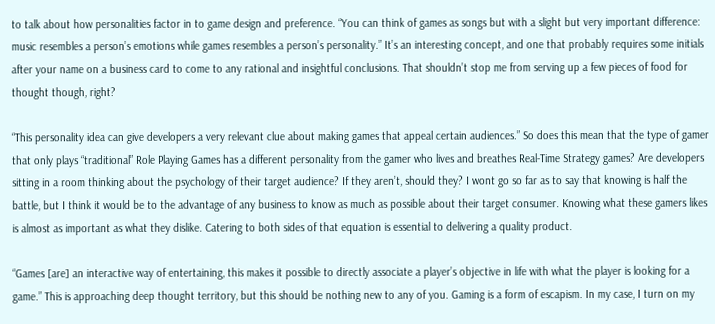to talk about how personalities factor in to game design and preference. “You can think of games as songs but with a slight but very important difference: music resembles a person’s emotions while games resembles a person’s personality.” It’s an interesting concept, and one that probably requires some initials after your name on a business card to come to any rational and insightful conclusions. That shouldn’t stop me from serving up a few pieces of food for thought though, right?

“This personality idea can give developers a very relevant clue about making games that appeal certain audiences.” So does this mean that the type of gamer that only plays “traditional” Role Playing Games has a different personality from the gamer who lives and breathes Real-Time Strategy games? Are developers sitting in a room thinking about the psychology of their target audience? If they aren’t, should they? I wont go so far as to say that knowing is half the battle, but I think it would be to the advantage of any business to know as much as possible about their target consumer. Knowing what these gamers likes is almost as important as what they dislike. Catering to both sides of that equation is essential to delivering a quality product.

“Games [are] an interactive way of entertaining, this makes it possible to directly associate a player’s objective in life with what the player is looking for a game.” This is approaching deep thought territory, but this should be nothing new to any of you. Gaming is a form of escapism. In my case, I turn on my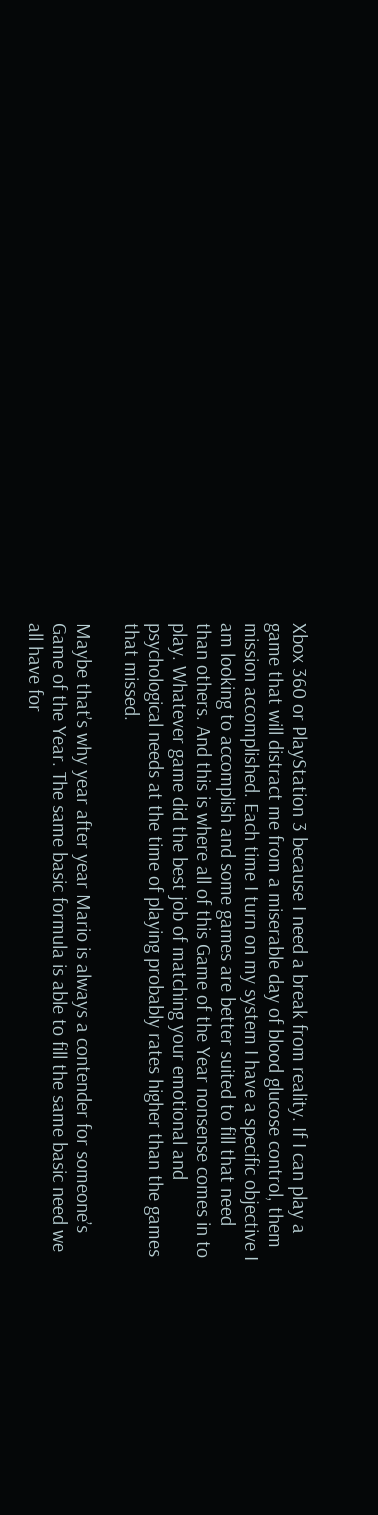Xbox 360 or PlayStation 3 because I need a break from reality. If I can play a game that will distract me from a miserable day of blood glucose control, them mission accomplished. Each time I turn on my system I have a specific objective I am looking to accomplish and some games are better suited to fill that need than others. And this is where all of this Game of the Year nonsense comes in to play. Whatever game did the best job of matching your emotional and psychological needs at the time of playing probably rates higher than the games that missed.

Maybe that’s why year after year Mario is always a contender for someone’s Game of the Year. The same basic formula is able to fill the same basic need we all have for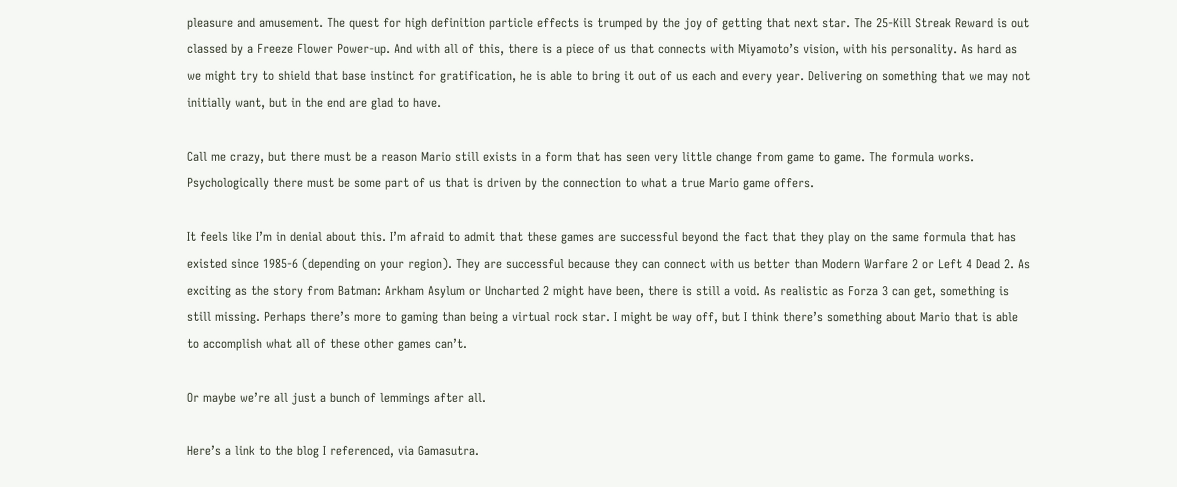pleasure and amusement. The quest for high definition particle effects is trumped by the joy of getting that next star. The 25-Kill Streak Reward is out classed by a Freeze Flower Power-up. And with all of this, there is a piece of us that connects with Miyamoto’s vision, with his personality. As hard as we might try to shield that base instinct for gratification, he is able to bring it out of us each and every year. Delivering on something that we may not initially want, but in the end are glad to have.

Call me crazy, but there must be a reason Mario still exists in a form that has seen very little change from game to game. The formula works. Psychologically there must be some part of us that is driven by the connection to what a true Mario game offers.

It feels like I’m in denial about this. I’m afraid to admit that these games are successful beyond the fact that they play on the same formula that has existed since 1985-6 (depending on your region). They are successful because they can connect with us better than Modern Warfare 2 or Left 4 Dead 2. As exciting as the story from Batman: Arkham Asylum or Uncharted 2 might have been, there is still a void. As realistic as Forza 3 can get, something is still missing. Perhaps there’s more to gaming than being a virtual rock star. I might be way off, but I think there’s something about Mario that is able to accomplish what all of these other games can’t.

Or maybe we’re all just a bunch of lemmings after all.

Here’s a link to the blog I referenced, via Gamasutra.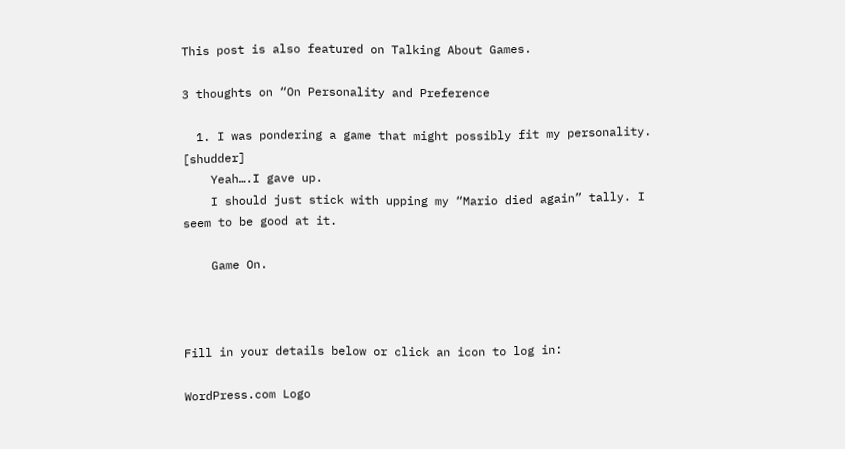This post is also featured on Talking About Games.

3 thoughts on “On Personality and Preference

  1. I was pondering a game that might possibly fit my personality. [shudder]
    Yeah….I gave up.
    I should just stick with upping my “Mario died again” tally. I seem to be good at it.

    Game On.



Fill in your details below or click an icon to log in:

WordPress.com Logo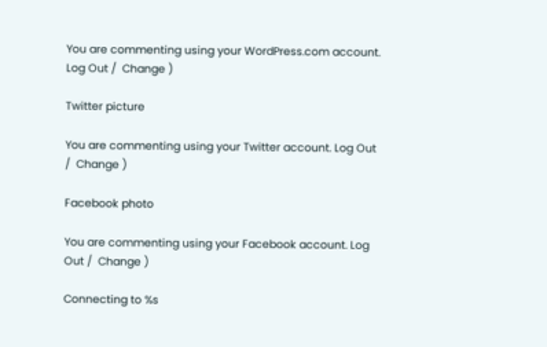You are commenting using your WordPress.com account. Log Out /  Change )

Twitter picture

You are commenting using your Twitter account. Log Out /  Change )

Facebook photo

You are commenting using your Facebook account. Log Out /  Change )

Connecting to %s